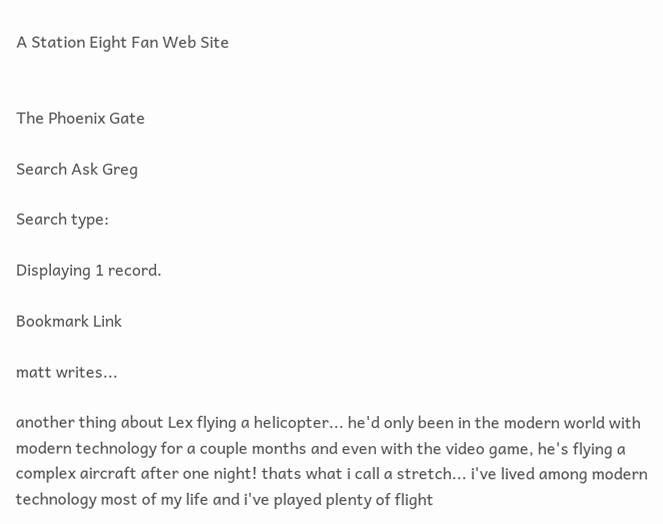A Station Eight Fan Web Site


The Phoenix Gate

Search Ask Greg

Search type:

Displaying 1 record.

Bookmark Link

matt writes...

another thing about Lex flying a helicopter... he'd only been in the modern world with modern technology for a couple months and even with the video game, he's flying a complex aircraft after one night! thats what i call a stretch... i've lived among modern technology most of my life and i've played plenty of flight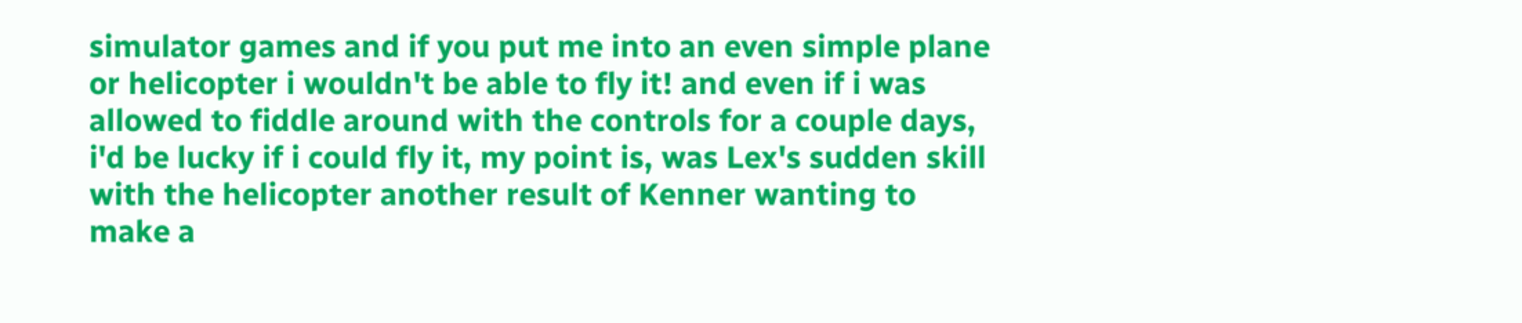simulator games and if you put me into an even simple plane or helicopter i wouldn't be able to fly it! and even if i was allowed to fiddle around with the controls for a couple days, i'd be lucky if i could fly it, my point is, was Lex's sudden skill with the helicopter another result of Kenner wanting to make a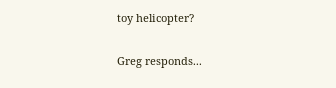toy helicopter?

Greg responds...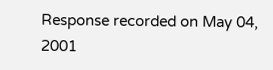Response recorded on May 04, 2001